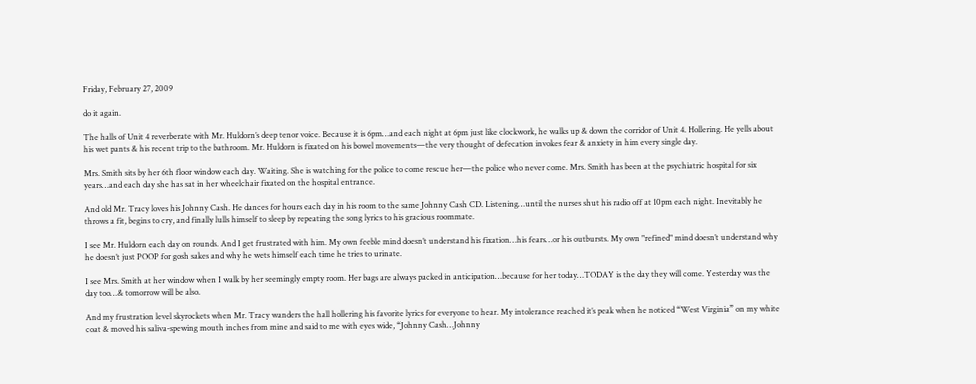Friday, February 27, 2009

do it again.

The halls of Unit 4 reverberate with Mr. Huldorn’s deep tenor voice. Because it is 6pm…and each night at 6pm just like clockwork, he walks up & down the corridor of Unit 4. Hollering. He yells about his wet pants & his recent trip to the bathroom. Mr. Huldorn is fixated on his bowel movements—the very thought of defecation invokes fear & anxiety in him every single day.

Mrs. Smith sits by her 6th floor window each day. Waiting. She is watching for the police to come rescue her—the police who never come. Mrs. Smith has been at the psychiatric hospital for six years…and each day she has sat in her wheelchair fixated on the hospital entrance.

And old Mr. Tracy loves his Johnny Cash. He dances for hours each day in his room to the same Johnny Cash CD. Listening…until the nurses shut his radio off at 10pm each night. Inevitably he throws a fit, begins to cry, and finally lulls himself to sleep by repeating the song lyrics to his gracious roommate.

I see Mr. Huldorn each day on rounds. And I get frustrated with him. My own feeble mind doesn’t understand his fixation…his fears…or his outbursts. My own "refined" mind doesn’t understand why he doesn’t just POOP for gosh sakes and why he wets himself each time he tries to urinate.

I see Mrs. Smith at her window when I walk by her seemingly empty room. Her bags are always packed in anticipation…because for her today…TODAY is the day they will come. Yesterday was the day too…& tomorrow will be also.

And my frustration level skyrockets when Mr. Tracy wanders the hall hollering his favorite lyrics for everyone to hear. My intolerance reached it’s peak when he noticed “West Virginia” on my white coat & moved his saliva-spewing mouth inches from mine and said to me with eyes wide, “Johnny Cash…Johnny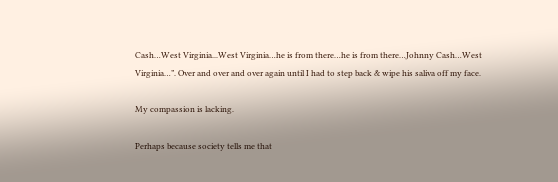Cash…West Virginia...West Virginia…he is from there…he is from there…Johnny Cash…West Virginia…”. Over and over and over again until I had to step back & wipe his saliva off my face.

My compassion is lacking.

Perhaps because society tells me that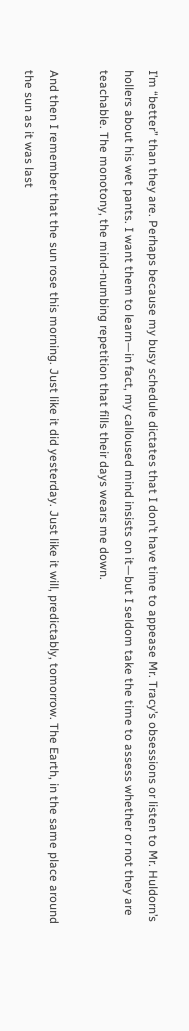I’m “better” than they are. Perhaps because my busy schedule dictates that I don’t have time to appease Mr. Tracy’s obsessions or listen to Mr. Huldorn’s hollers about his wet pants. I want them to learn—in fact, my calloused mind insists on it—but I seldom take the time to assess whether or not they are teachable. The monotony, the mind-numbing repetition that fills their days wears me down.

And then I remember that the sun rose this morning. Just like it did yesterday. Just like it will, predictably, tomorrow. The Earth, in the same place around the sun as it was last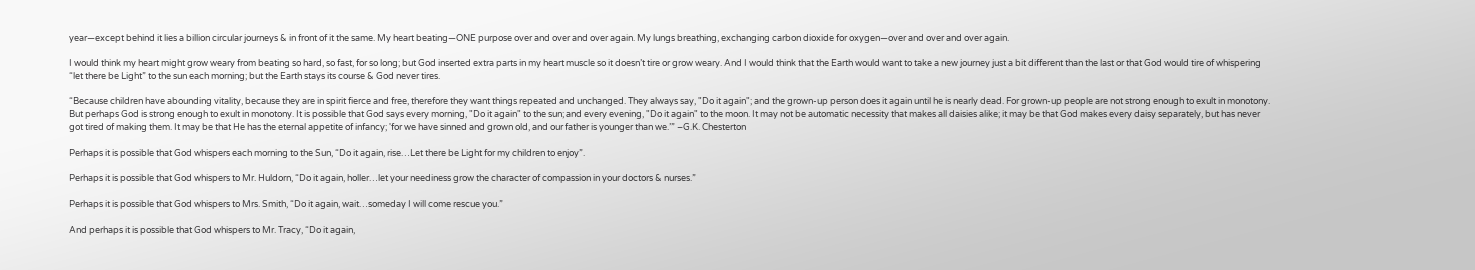year—except behind it lies a billion circular journeys & in front of it the same. My heart beating—ONE purpose over and over and over again. My lungs breathing, exchanging carbon dioxide for oxygen—over and over and over again.

I would think my heart might grow weary from beating so hard, so fast, for so long; but God inserted extra parts in my heart muscle so it doesn’t tire or grow weary. And I would think that the Earth would want to take a new journey just a bit different than the last or that God would tire of whispering “let there be Light” to the sun each morning; but the Earth stays its course & God never tires.

“Because children have abounding vitality, because they are in spirit fierce and free, therefore they want things repeated and unchanged. They always say, "Do it again"; and the grown-up person does it again until he is nearly dead. For grown-up people are not strong enough to exult in monotony. But perhaps God is strong enough to exult in monotony. It is possible that God says every morning, "Do it again" to the sun; and every evening, "Do it again" to the moon. It may not be automatic necessity that makes all daisies alike; it may be that God makes every daisy separately, but has never got tired of making them. It may be that He has the eternal appetite of infancy; 'for we have sinned and grown old, and our father is younger than we.’” –G.K. Chesterton

Perhaps it is possible that God whispers each morning to the Sun, “Do it again, rise…Let there be Light for my children to enjoy”.

Perhaps it is possible that God whispers to Mr. Huldorn, “Do it again, holler…let your neediness grow the character of compassion in your doctors & nurses.”

Perhaps it is possible that God whispers to Mrs. Smith, “Do it again, wait…someday I will come rescue you.”

And perhaps it is possible that God whispers to Mr. Tracy, “Do it again,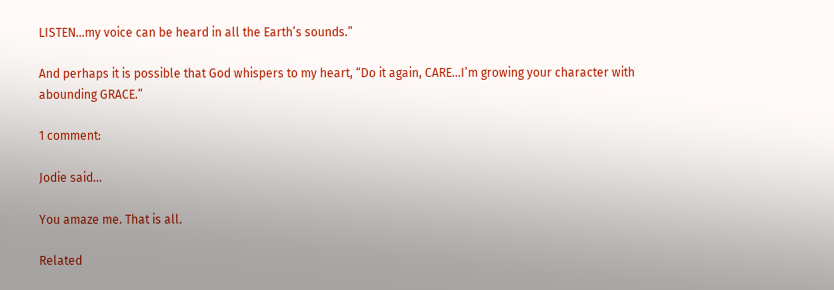LISTEN…my voice can be heard in all the Earth’s sounds.”

And perhaps it is possible that God whispers to my heart, “Do it again, CARE…I’m growing your character with abounding GRACE.”

1 comment:

Jodie said...

You amaze me. That is all.

Related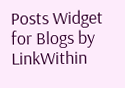Posts Widget for Blogs by LinkWithin